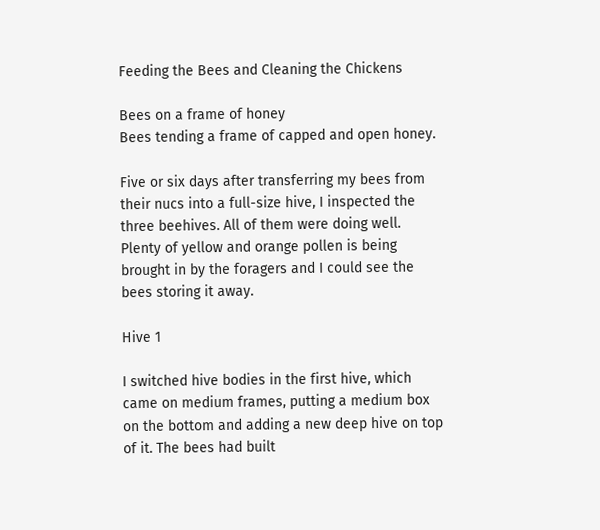Feeding the Bees and Cleaning the Chickens

Bees on a frame of honey
Bees tending a frame of capped and open honey.

Five or six days after transferring my bees from their nucs into a full-size hive, I inspected the three beehives. All of them were doing well. Plenty of yellow and orange pollen is being brought in by the foragers and I could see the bees storing it away.

Hive 1

I switched hive bodies in the first hive, which came on medium frames, putting a medium box on the bottom and adding a new deep hive on top of it. The bees had built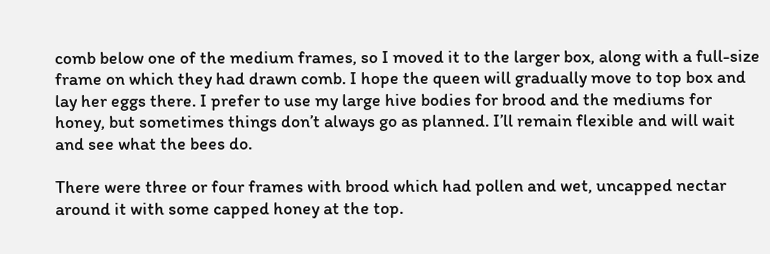comb below one of the medium frames, so I moved it to the larger box, along with a full-size frame on which they had drawn comb. I hope the queen will gradually move to top box and lay her eggs there. I prefer to use my large hive bodies for brood and the mediums for honey, but sometimes things don’t always go as planned. I’ll remain flexible and will wait and see what the bees do.

There were three or four frames with brood which had pollen and wet, uncapped nectar around it with some capped honey at the top.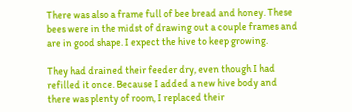There was also a frame full of bee bread and honey. These bees were in the midst of drawing out a couple frames and are in good shape. I expect the hive to keep growing.

They had drained their feeder dry, even though I had refilled it once. Because I added a new hive body and there was plenty of room, I replaced their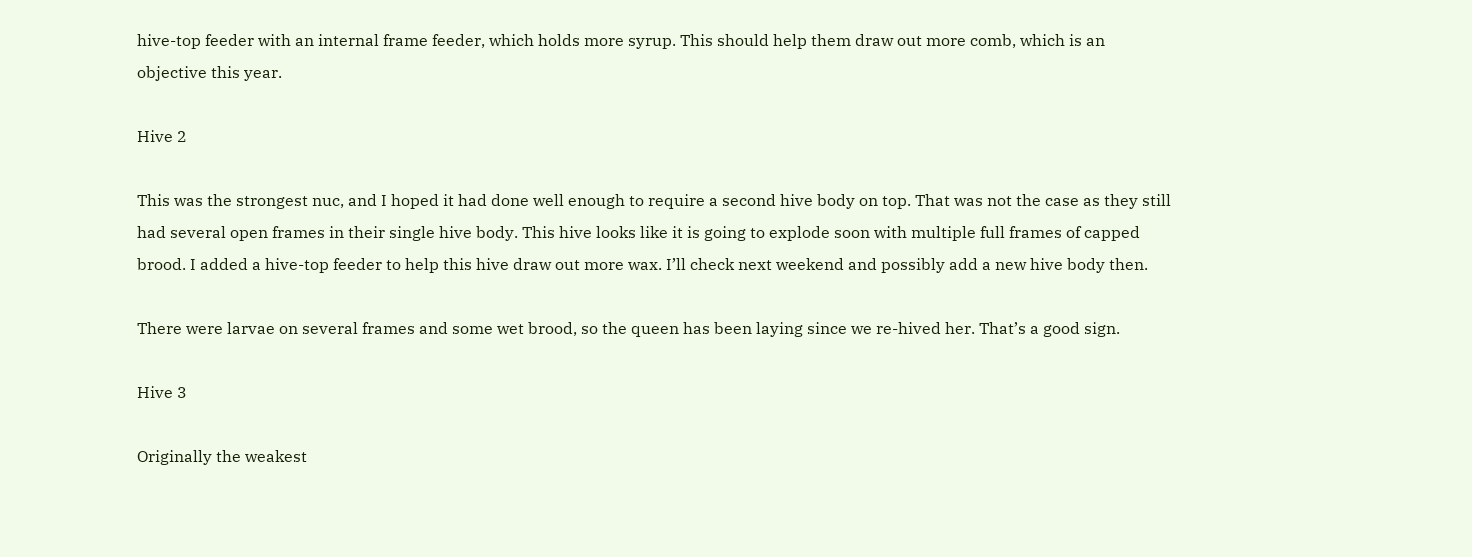hive-top feeder with an internal frame feeder, which holds more syrup. This should help them draw out more comb, which is an objective this year.

Hive 2

This was the strongest nuc, and I hoped it had done well enough to require a second hive body on top. That was not the case as they still had several open frames in their single hive body. This hive looks like it is going to explode soon with multiple full frames of capped brood. I added a hive-top feeder to help this hive draw out more wax. I’ll check next weekend and possibly add a new hive body then.

There were larvae on several frames and some wet brood, so the queen has been laying since we re-hived her. That’s a good sign.

Hive 3

Originally the weakest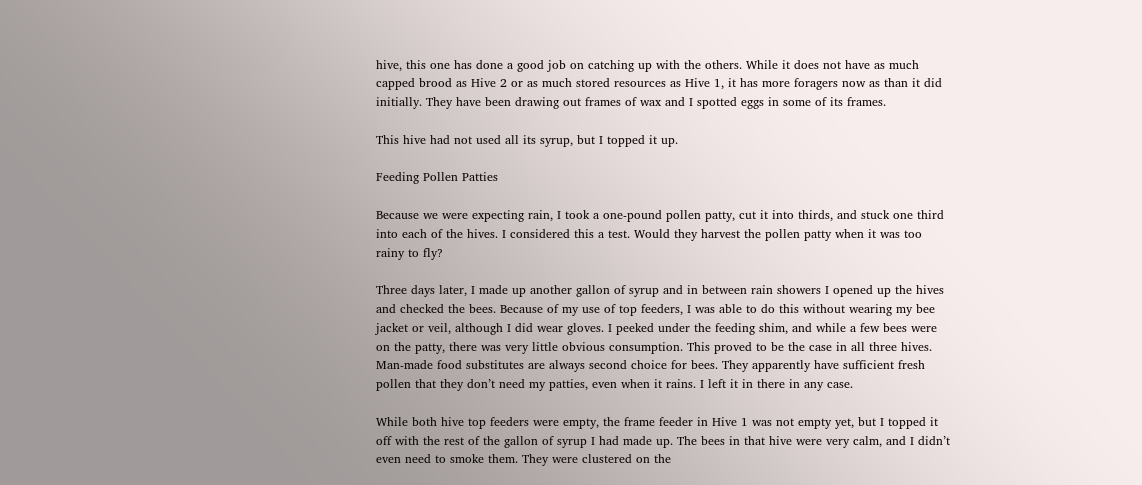hive, this one has done a good job on catching up with the others. While it does not have as much capped brood as Hive 2 or as much stored resources as Hive 1, it has more foragers now as than it did initially. They have been drawing out frames of wax and I spotted eggs in some of its frames.

This hive had not used all its syrup, but I topped it up.

Feeding Pollen Patties

Because we were expecting rain, I took a one-pound pollen patty, cut it into thirds, and stuck one third into each of the hives. I considered this a test. Would they harvest the pollen patty when it was too rainy to fly?

Three days later, I made up another gallon of syrup and in between rain showers I opened up the hives and checked the bees. Because of my use of top feeders, I was able to do this without wearing my bee jacket or veil, although I did wear gloves. I peeked under the feeding shim, and while a few bees were on the patty, there was very little obvious consumption. This proved to be the case in all three hives. Man-made food substitutes are always second choice for bees. They apparently have sufficient fresh pollen that they don’t need my patties, even when it rains. I left it in there in any case.

While both hive top feeders were empty, the frame feeder in Hive 1 was not empty yet, but I topped it off with the rest of the gallon of syrup I had made up. The bees in that hive were very calm, and I didn’t even need to smoke them. They were clustered on the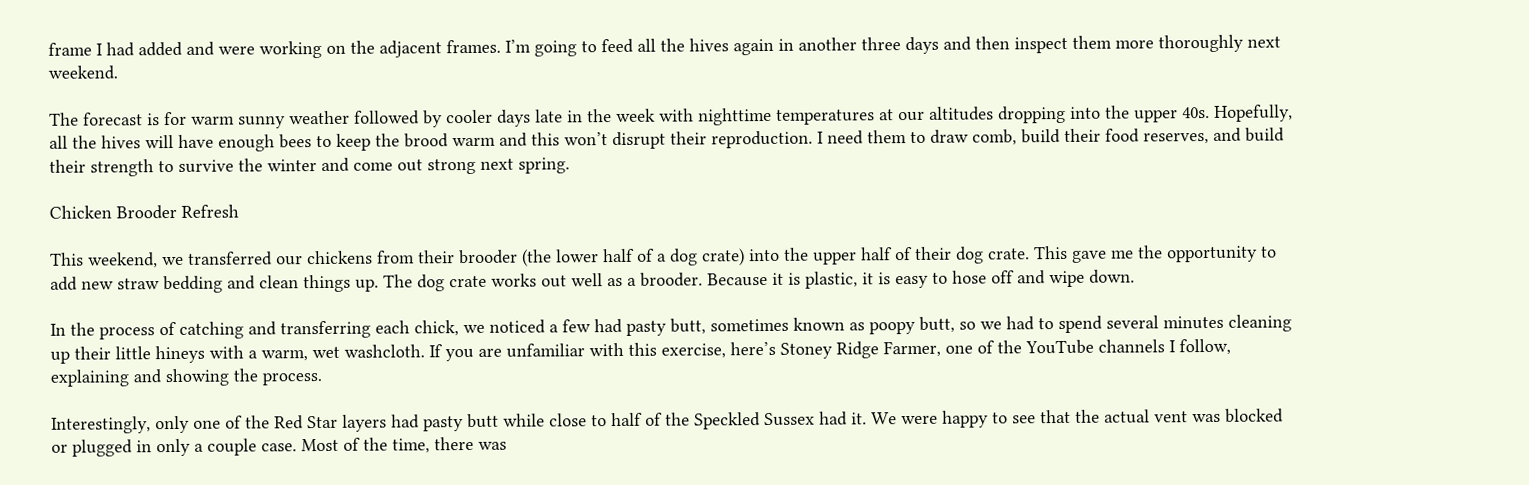frame I had added and were working on the adjacent frames. I’m going to feed all the hives again in another three days and then inspect them more thoroughly next weekend.

The forecast is for warm sunny weather followed by cooler days late in the week with nighttime temperatures at our altitudes dropping into the upper 40s. Hopefully, all the hives will have enough bees to keep the brood warm and this won’t disrupt their reproduction. I need them to draw comb, build their food reserves, and build their strength to survive the winter and come out strong next spring.

Chicken Brooder Refresh

This weekend, we transferred our chickens from their brooder (the lower half of a dog crate) into the upper half of their dog crate. This gave me the opportunity to add new straw bedding and clean things up. The dog crate works out well as a brooder. Because it is plastic, it is easy to hose off and wipe down.

In the process of catching and transferring each chick, we noticed a few had pasty butt, sometimes known as poopy butt, so we had to spend several minutes cleaning up their little hineys with a warm, wet washcloth. If you are unfamiliar with this exercise, here’s Stoney Ridge Farmer, one of the YouTube channels I follow, explaining and showing the process.

Interestingly, only one of the Red Star layers had pasty butt while close to half of the Speckled Sussex had it. We were happy to see that the actual vent was blocked or plugged in only a couple case. Most of the time, there was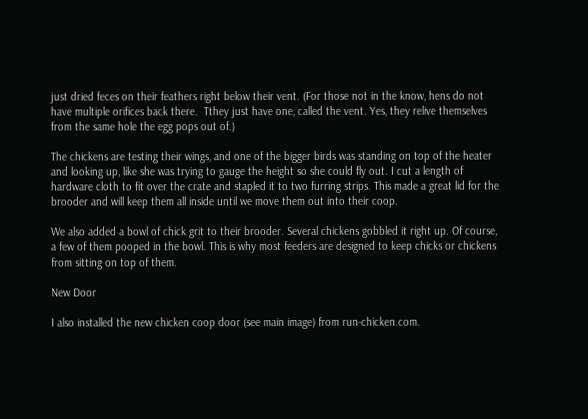just dried feces on their feathers right below their vent. (For those not in the know, hens do not have multiple orifices back there.  Tthey just have one, called the vent. Yes, they relive themselves from the same hole the egg pops out of.)

The chickens are testing their wings, and one of the bigger birds was standing on top of the heater and looking up, like she was trying to gauge the height so she could fly out. I cut a length of hardware cloth to fit over the crate and stapled it to two furring strips. This made a great lid for the brooder and will keep them all inside until we move them out into their coop.

We also added a bowl of chick grit to their brooder. Several chickens gobbled it right up. Of course, a few of them pooped in the bowl. This is why most feeders are designed to keep chicks or chickens from sitting on top of them.

New Door

I also installed the new chicken coop door (see main image) from run-chicken.com.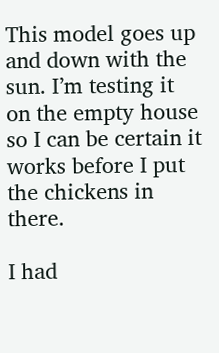This model goes up and down with the sun. I’m testing it on the empty house so I can be certain it works before I put the chickens in there.

I had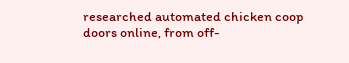researched automated chicken coop doors online, from off-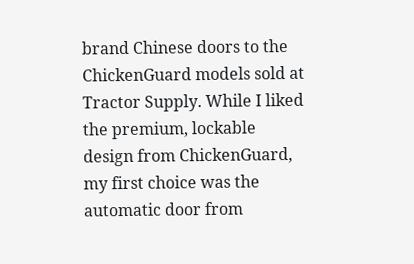brand Chinese doors to the ChickenGuard models sold at Tractor Supply. While I liked the premium, lockable design from ChickenGuard, my first choice was the automatic door from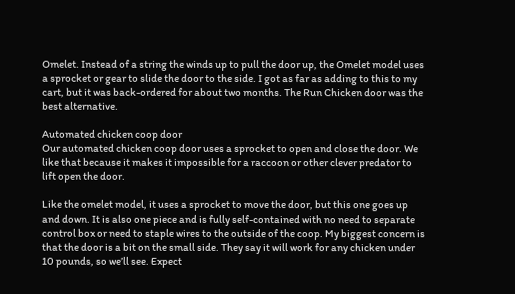Omelet. Instead of a string the winds up to pull the door up, the Omelet model uses a sprocket or gear to slide the door to the side. I got as far as adding to this to my cart, but it was back-ordered for about two months. The Run Chicken door was the best alternative.

Automated chicken coop door
Our automated chicken coop door uses a sprocket to open and close the door. We like that because it makes it impossible for a raccoon or other clever predator to lift open the door.

Like the omelet model, it uses a sprocket to move the door, but this one goes up and down. It is also one piece and is fully self-contained with no need to separate control box or need to staple wires to the outside of the coop. My biggest concern is that the door is a bit on the small side. They say it will work for any chicken under 10 pounds, so we’ll see. Expect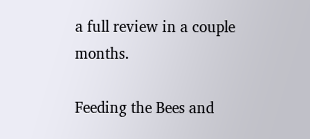a full review in a couple months.

Feeding the Bees and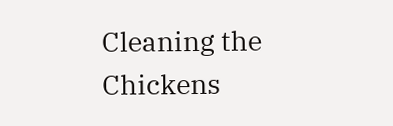Cleaning the Chickens